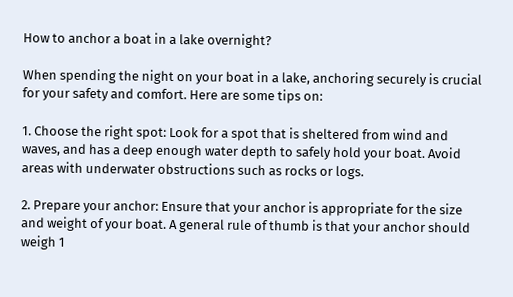How to anchor a boat in a lake overnight?

When spending the night on your boat in a lake, anchoring securely is crucial for your safety and comfort. Here are some tips on:

1. Choose the right spot: Look for a spot that is sheltered from wind and waves, and has a deep enough water depth to safely hold your boat. Avoid areas with underwater obstructions such as rocks or logs.

2. Prepare your anchor: Ensure that your anchor is appropriate for the size and weight of your boat. A general rule of thumb is that your anchor should weigh 1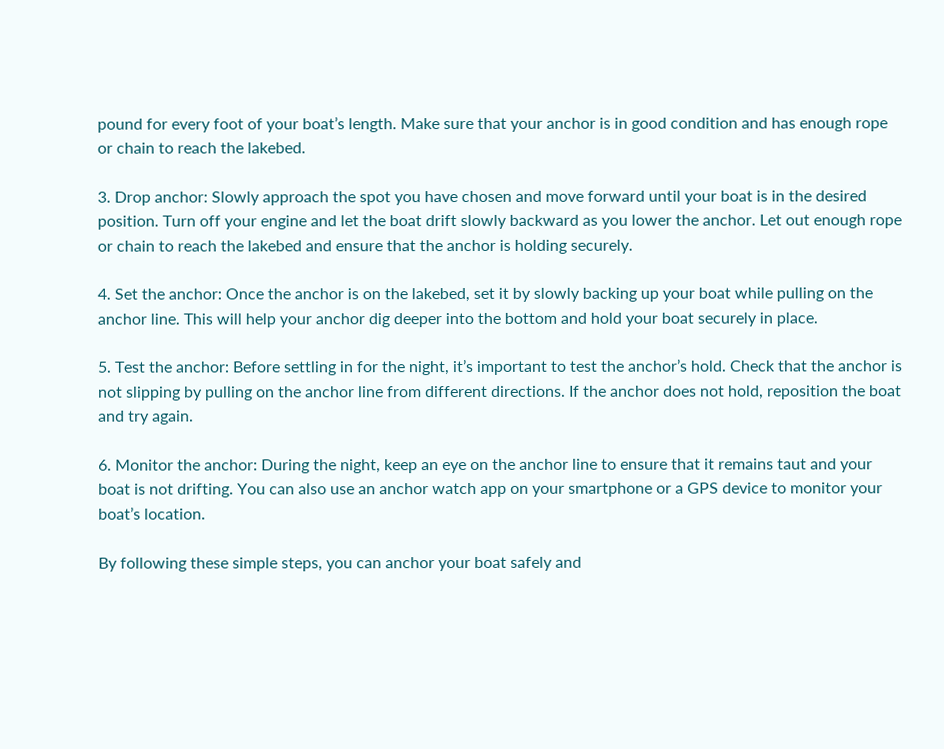pound for every foot of your boat’s length. Make sure that your anchor is in good condition and has enough rope or chain to reach the lakebed.

3. Drop anchor: Slowly approach the spot you have chosen and move forward until your boat is in the desired position. Turn off your engine and let the boat drift slowly backward as you lower the anchor. Let out enough rope or chain to reach the lakebed and ensure that the anchor is holding securely.

4. Set the anchor: Once the anchor is on the lakebed, set it by slowly backing up your boat while pulling on the anchor line. This will help your anchor dig deeper into the bottom and hold your boat securely in place.

5. Test the anchor: Before settling in for the night, it’s important to test the anchor’s hold. Check that the anchor is not slipping by pulling on the anchor line from different directions. If the anchor does not hold, reposition the boat and try again.

6. Monitor the anchor: During the night, keep an eye on the anchor line to ensure that it remains taut and your boat is not drifting. You can also use an anchor watch app on your smartphone or a GPS device to monitor your boat’s location.

By following these simple steps, you can anchor your boat safely and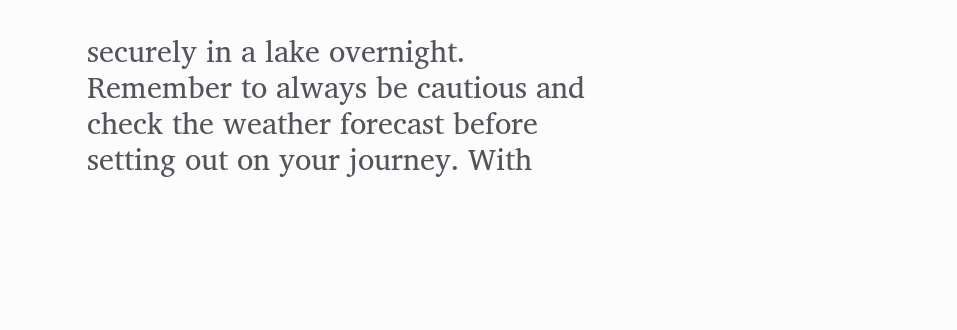securely in a lake overnight. Remember to always be cautious and check the weather forecast before setting out on your journey. With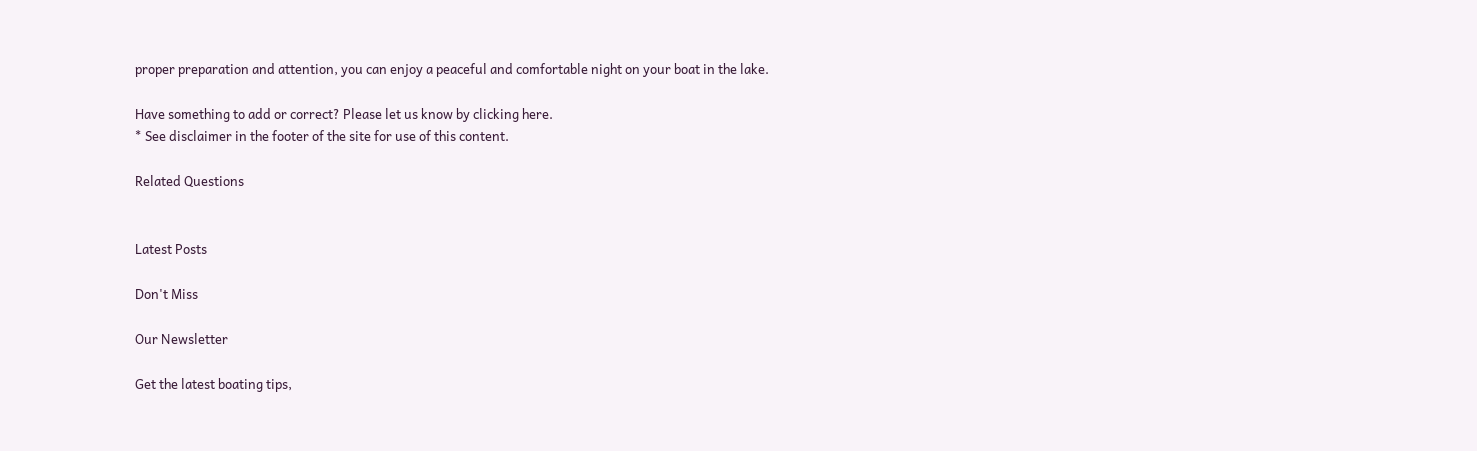proper preparation and attention, you can enjoy a peaceful and comfortable night on your boat in the lake.

Have something to add or correct? Please let us know by clicking here.
* See disclaimer in the footer of the site for use of this content.

Related Questions


Latest Posts

Don't Miss

Our Newsletter

Get the latest boating tips,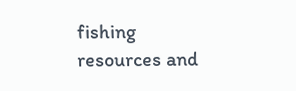fishing resources and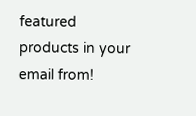featured products in your email from!